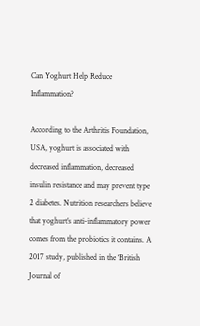Can Yoghurt Help Reduce Inflammation?

According to the Arthritis Foundation, USA, yoghurt is associated with decreased inflammation, decreased insulin resistance and may prevent type 2 diabetes. Nutrition researchers believe that yoghurt’s anti-inflammatory power comes from the probiotics it contains. A 2017 study, published in the ‘British Journal of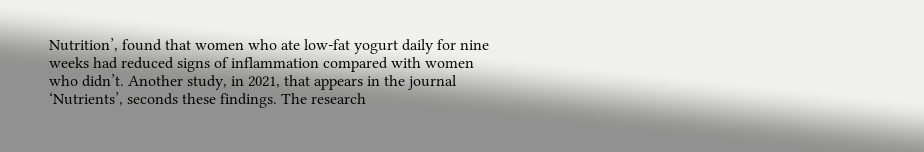Nutrition’, found that women who ate low-fat yogurt daily for nine weeks had reduced signs of inflammation compared with women who didn’t. Another study, in 2021, that appears in the journal ‘Nutrients’, seconds these findings. The research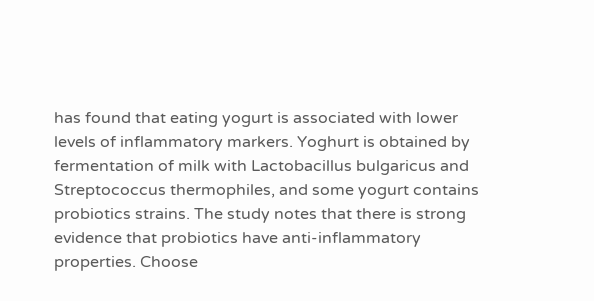has found that eating yogurt is associated with lower levels of inflammatory markers. Yoghurt is obtained by fermentation of milk with Lactobacillus bulgaricus and Streptococcus thermophiles, and some yogurt contains probiotics strains. The study notes that there is strong evidence that probiotics have anti-inflammatory properties. Choose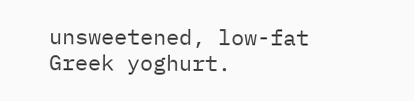unsweetened, low-fat Greek yoghurt.